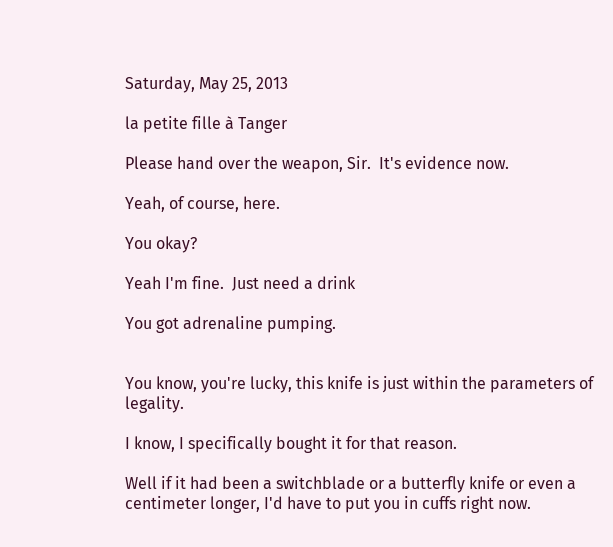Saturday, May 25, 2013

la petite fille à Tanger

Please hand over the weapon, Sir.  It's evidence now.

Yeah, of course, here.

You okay?

Yeah I'm fine.  Just need a drink

You got adrenaline pumping.


You know, you're lucky, this knife is just within the parameters of legality.

I know, I specifically bought it for that reason.

Well if it had been a switchblade or a butterfly knife or even a centimeter longer, I'd have to put you in cuffs right now.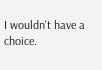I wouldn't have a choice.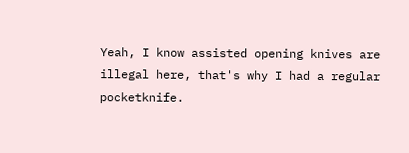Yeah, I know assisted opening knives are illegal here, that's why I had a regular pocketknife.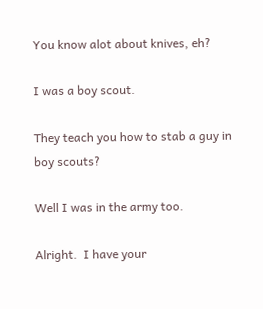You know alot about knives, eh?

I was a boy scout.

They teach you how to stab a guy in boy scouts?

Well I was in the army too.

Alright.  I have your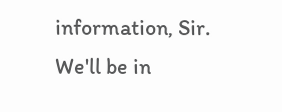information, Sir.  We'll be in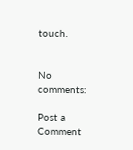touch.


No comments:

Post a Comment